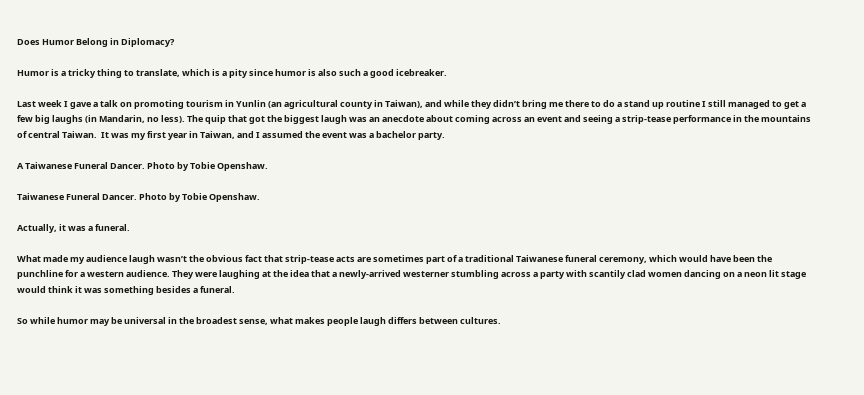Does Humor Belong in Diplomacy?

Humor is a tricky thing to translate, which is a pity since humor is also such a good icebreaker.

Last week I gave a talk on promoting tourism in Yunlin (an agricultural county in Taiwan), and while they didn’t bring me there to do a stand up routine I still managed to get a few big laughs (in Mandarin, no less). The quip that got the biggest laugh was an anecdote about coming across an event and seeing a strip-tease performance in the mountains of central Taiwan.  It was my first year in Taiwan, and I assumed the event was a bachelor party.

A Taiwanese Funeral Dancer. Photo by Tobie Openshaw.

Taiwanese Funeral Dancer. Photo by Tobie Openshaw.

Actually, it was a funeral.

What made my audience laugh wasn’t the obvious fact that strip-tease acts are sometimes part of a traditional Taiwanese funeral ceremony, which would have been the punchline for a western audience. They were laughing at the idea that a newly-arrived westerner stumbling across a party with scantily clad women dancing on a neon lit stage would think it was something besides a funeral.

So while humor may be universal in the broadest sense, what makes people laugh differs between cultures.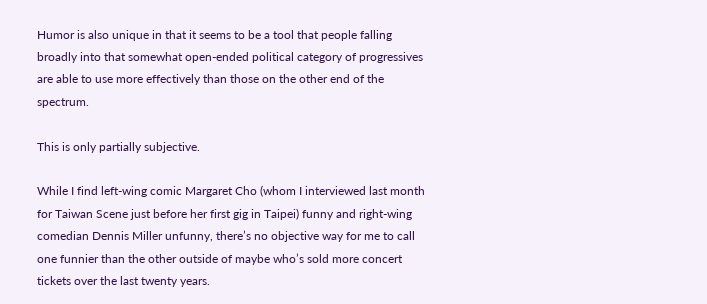Humor is also unique in that it seems to be a tool that people falling broadly into that somewhat open-ended political category of progressives are able to use more effectively than those on the other end of the spectrum.

This is only partially subjective.

While I find left-wing comic Margaret Cho (whom I interviewed last month for Taiwan Scene just before her first gig in Taipei) funny and right-wing comedian Dennis Miller unfunny, there’s no objective way for me to call one funnier than the other outside of maybe who’s sold more concert tickets over the last twenty years.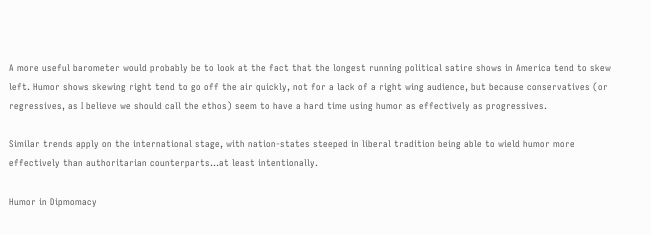A more useful barometer would probably be to look at the fact that the longest running political satire shows in America tend to skew left. Humor shows skewing right tend to go off the air quickly, not for a lack of a right wing audience, but because conservatives (or regressives, as I believe we should call the ethos) seem to have a hard time using humor as effectively as progressives.

Similar trends apply on the international stage, with nation-states steeped in liberal tradition being able to wield humor more effectively than authoritarian counterparts…at least intentionally.

Humor in Dipmomacy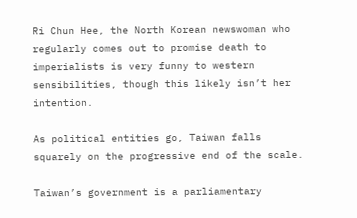Ri Chun Hee, the North Korean newswoman who regularly comes out to promise death to imperialists is very funny to western sensibilities, though this likely isn’t her intention.

As political entities go, Taiwan falls squarely on the progressive end of the scale.

Taiwan’s government is a parliamentary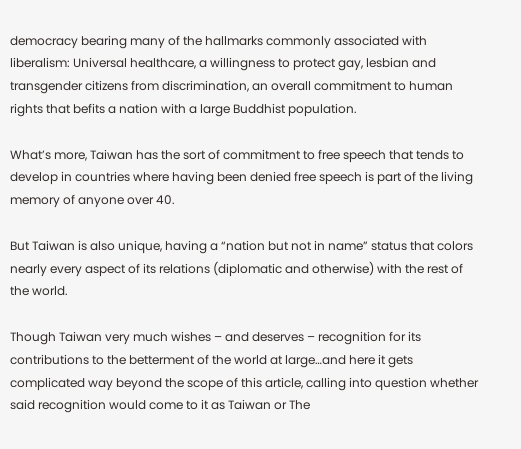democracy bearing many of the hallmarks commonly associated with liberalism: Universal healthcare, a willingness to protect gay, lesbian and transgender citizens from discrimination, an overall commitment to human rights that befits a nation with a large Buddhist population.

What’s more, Taiwan has the sort of commitment to free speech that tends to develop in countries where having been denied free speech is part of the living memory of anyone over 40.

But Taiwan is also unique, having a “nation but not in name” status that colors nearly every aspect of its relations (diplomatic and otherwise) with the rest of the world.

Though Taiwan very much wishes – and deserves – recognition for its contributions to the betterment of the world at large…and here it gets complicated way beyond the scope of this article, calling into question whether said recognition would come to it as Taiwan or The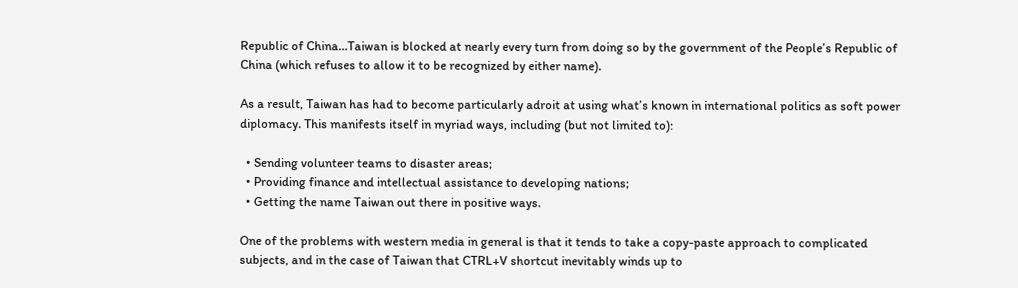Republic of China…Taiwan is blocked at nearly every turn from doing so by the government of the People’s Republic of China (which refuses to allow it to be recognized by either name).

As a result, Taiwan has had to become particularly adroit at using what’s known in international politics as soft power diplomacy. This manifests itself in myriad ways, including (but not limited to):

  • Sending volunteer teams to disaster areas;
  • Providing finance and intellectual assistance to developing nations;
  • Getting the name Taiwan out there in positive ways.

One of the problems with western media in general is that it tends to take a copy-paste approach to complicated subjects, and in the case of Taiwan that CTRL+V shortcut inevitably winds up to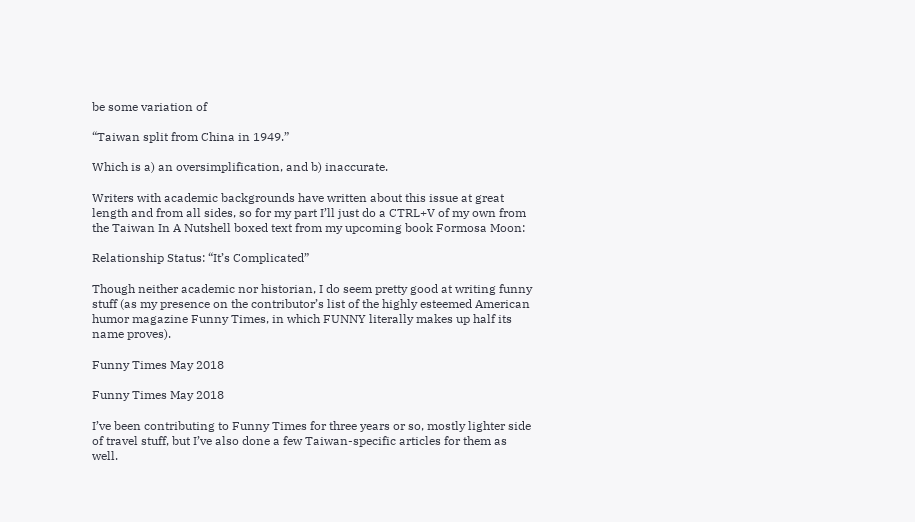be some variation of

“Taiwan split from China in 1949.”

Which is a) an oversimplification, and b) inaccurate.

Writers with academic backgrounds have written about this issue at great length and from all sides, so for my part I’ll just do a CTRL+V of my own from the Taiwan In A Nutshell boxed text from my upcoming book Formosa Moon:

Relationship Status: “It’s Complicated”

Though neither academic nor historian, I do seem pretty good at writing funny stuff (as my presence on the contributor’s list of the highly esteemed American humor magazine Funny Times, in which FUNNY literally makes up half its name proves).

Funny Times May 2018

Funny Times May 2018

I’ve been contributing to Funny Times for three years or so, mostly lighter side of travel stuff, but I’ve also done a few Taiwan-specific articles for them as well.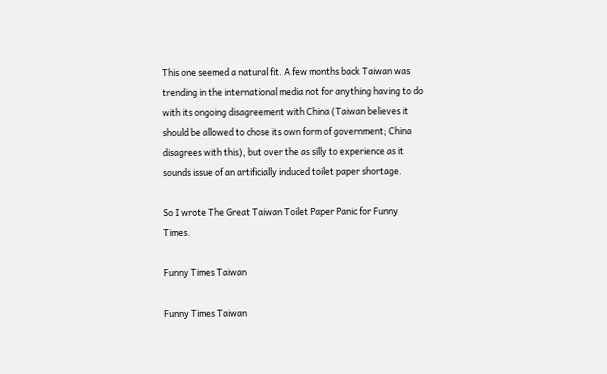This one seemed a natural fit. A few months back Taiwan was trending in the international media not for anything having to do with its ongoing disagreement with China (Taiwan believes it should be allowed to chose its own form of government; China disagrees with this), but over the as silly to experience as it sounds issue of an artificially induced toilet paper shortage.

So I wrote The Great Taiwan Toilet Paper Panic for Funny Times.

Funny Times Taiwan

Funny Times Taiwan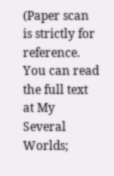(Paper scan is strictly for reference. You can read the full text at My Several Worlds;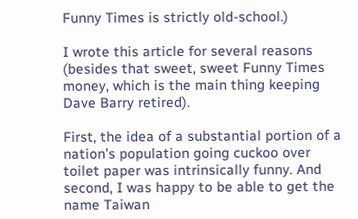Funny Times is strictly old-school.)

I wrote this article for several reasons (besides that sweet, sweet Funny Times money, which is the main thing keeping Dave Barry retired).

First, the idea of a substantial portion of a nation’s population going cuckoo over toilet paper was intrinsically funny. And second, I was happy to be able to get the name Taiwan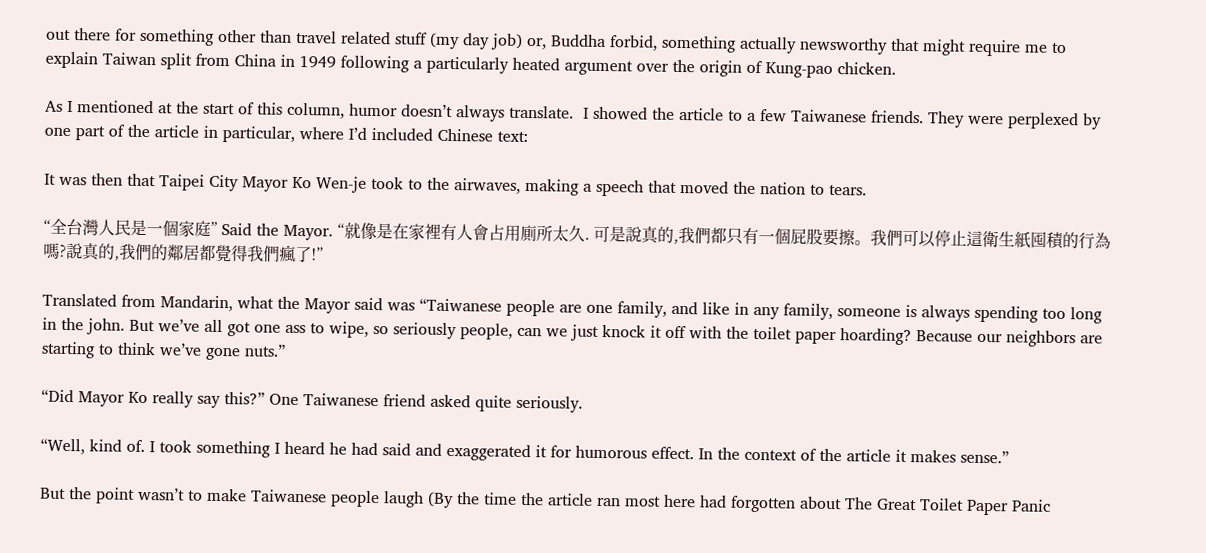out there for something other than travel related stuff (my day job) or, Buddha forbid, something actually newsworthy that might require me to explain Taiwan split from China in 1949 following a particularly heated argument over the origin of Kung-pao chicken.

As I mentioned at the start of this column, humor doesn’t always translate.  I showed the article to a few Taiwanese friends. They were perplexed by one part of the article in particular, where I’d included Chinese text:

It was then that Taipei City Mayor Ko Wen-je took to the airwaves, making a speech that moved the nation to tears.

“全台灣人民是一個家庭” Said the Mayor. “就像是在家裡有人會占用廁所太久. 可是說真的,我們都只有一個屁股要擦。我們可以停止這衛生紙囤積的行為嗎?說真的,我們的鄰居都覺得我們瘋了!”

Translated from Mandarin, what the Mayor said was “Taiwanese people are one family, and like in any family, someone is always spending too long in the john. But we’ve all got one ass to wipe, so seriously people, can we just knock it off with the toilet paper hoarding? Because our neighbors are starting to think we’ve gone nuts.”

“Did Mayor Ko really say this?” One Taiwanese friend asked quite seriously.

“Well, kind of. I took something I heard he had said and exaggerated it for humorous effect. In the context of the article it makes sense.”

But the point wasn’t to make Taiwanese people laugh (By the time the article ran most here had forgotten about The Great Toilet Paper Panic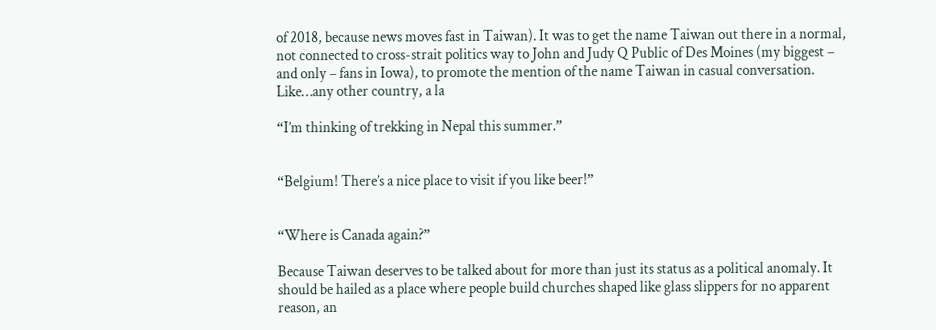of 2018, because news moves fast in Taiwan). It was to get the name Taiwan out there in a normal, not connected to cross-strait politics way to John and Judy Q Public of Des Moines (my biggest – and only – fans in Iowa), to promote the mention of the name Taiwan in casual conversation. Like…any other country, a la

“I’m thinking of trekking in Nepal this summer.”


“Belgium! There’s a nice place to visit if you like beer!”


“Where is Canada again?”

Because Taiwan deserves to be talked about for more than just its status as a political anomaly. It should be hailed as a place where people build churches shaped like glass slippers for no apparent reason, an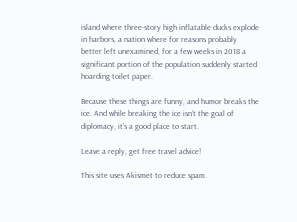island where three-story high inflatable ducks explode in harbors, a nation where for reasons probably better left unexamined, for a few weeks in 2018 a significant portion of the population suddenly started hoarding toilet paper.

Because these things are funny, and humor breaks the ice. And while breaking the ice isn’t the goal of diplomacy, it’s a good place to start.

Leave a reply, get free travel advice!

This site uses Akismet to reduce spam.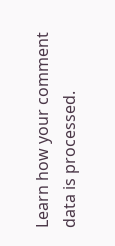Learn how your comment data is processed.